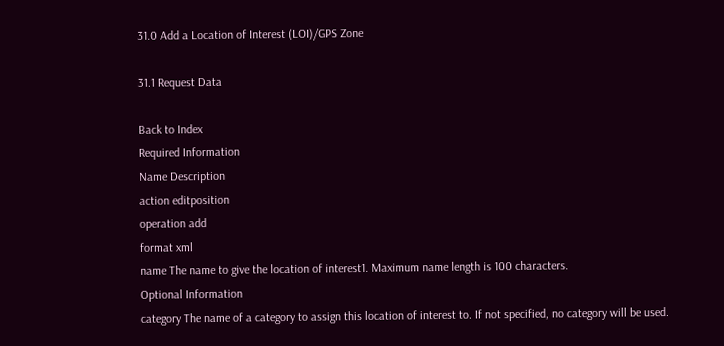31.0 Add a Location of Interest (LOI)/GPS Zone

31.1 Request Data

Back to Index
Required Information
Name Description
action editposition
operation add
format xml
name The name to give the location of interest1. Maximum name length is 100 characters.
Optional Information
category The name of a category to assign this location of interest to. If not specified, no category will be used.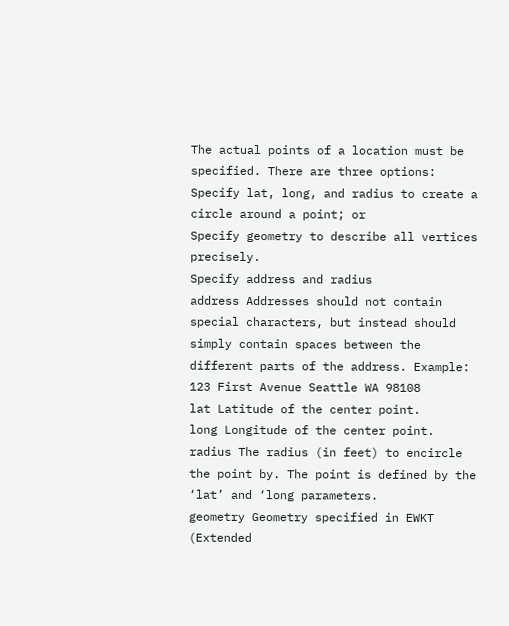The actual points of a location must be specified. There are three options:
Specify lat, long, and radius to create a circle around a point; or
Specify geometry to describe all vertices precisely.
Specify address and radius
address Addresses should not contain special characters, but instead should simply contain spaces between the
different parts of the address. Example: 123 First Avenue Seattle WA 98108
lat Latitude of the center point.
long Longitude of the center point.
radius The radius (in feet) to encircle the point by. The point is defined by the ‘lat’ and ‘long parameters.
geometry Geometry specified in EWKT (Extended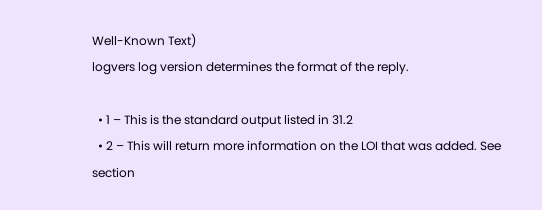Well-Known Text)
logvers log version determines the format of the reply.

  • 1 – This is the standard output listed in 31.2
  • 2 – This will return more information on the LOI that was added. See section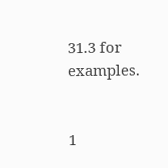31.3 for examples.


1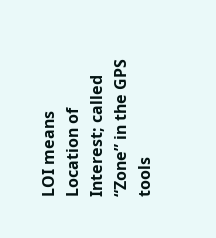LOI means Location of Interest; called “Zone” in the GPS tools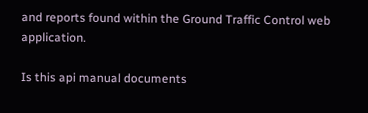and reports found within the Ground Traffic Control web application.

Is this api manual documents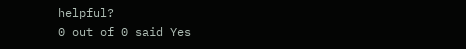helpful?
0 out of 0 said Yes